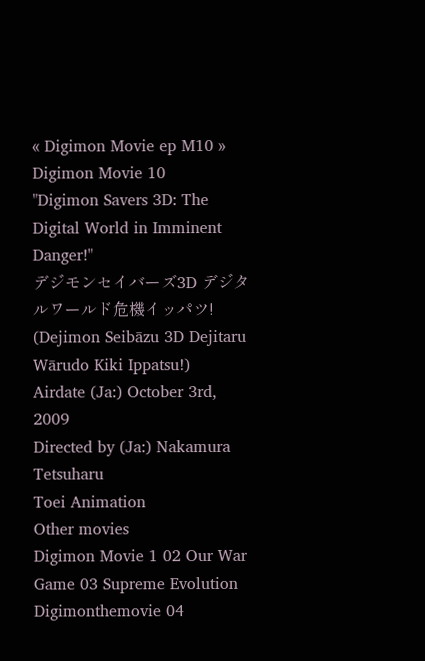« Digimon Movie ep M10 »
Digimon Movie 10
"Digimon Savers 3D: The Digital World in Imminent Danger!"
デジモンセイバーズ3D デジタルワールド危機イッパツ!
(Dejimon Seibāzu 3D Dejitaru Wārudo Kiki Ippatsu!)
Airdate (Ja:) October 3rd, 2009
Directed by (Ja:) Nakamura Tetsuharu
Toei Animation
Other movies
Digimon Movie 1 02 Our War Game 03 Supreme Evolution Digimonthemovie 04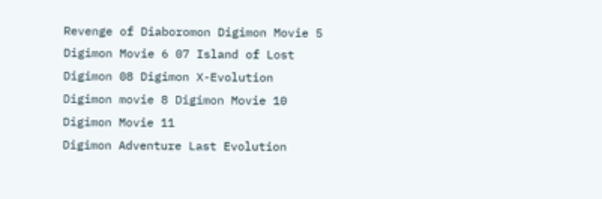Revenge of Diaboromon Digimon Movie 5
Digimon Movie 6 07 Island of Lost Digimon 08 Digimon X-Evolution Digimon movie 8 Digimon Movie 10 Digimon Movie 11
Digimon Adventure Last Evolution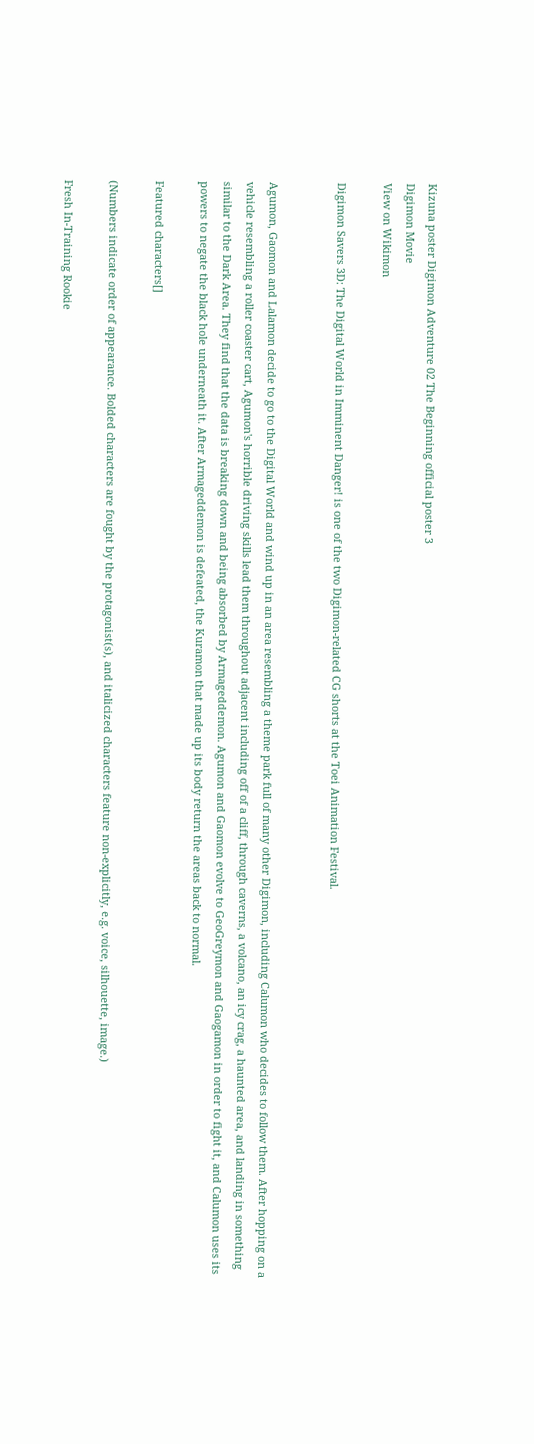Kizuna poster Digimon Adventure 02 The Beginning official poster 3
Digimon Movie
View on Wikimon

Digimon Savers 3D: The Digital World in Imminent Danger! is one of the two Digimon-related CG shorts at the Toei Animation Festival.


Agumon, Gaomon and Lalamon decide to go to the Digital World and wind up in an area resembling a theme park full of many other Digimon, including Calumon who decides to follow them. After hopping on a vehicle resembling a roller coaster cart, Agumon's horrible driving skills lead them throughout adjacent including off of a cliff, through caverns, a volcano, an icy crag, a haunted area, and landing in something similar to the Dark Area. They find that the data is breaking down and being absorbed by Armageddemon. Agumon and Gaomon evolve to GeoGreymon and Gaogamon in order to fight it, and Calumon uses its powers to negate the black hole underneath it. After Armageddemon is defeated, the Kuramon that made up its body return the areas back to normal.

Featured characters[]

(Numbers indicate order of appearance. Bolded characters are fought by the protagonist(s), and italicized characters feature non-explicitly, e.g. voice, silhouette, image.)

Fresh In-Training Rookie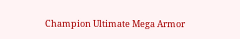Champion Ultimate Mega Armor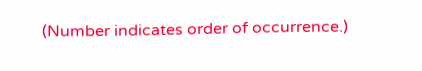(Number indicates order of occurrence.)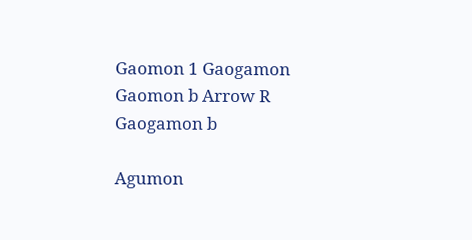Gaomon 1 Gaogamon
Gaomon b Arrow R Gaogamon b

Agumon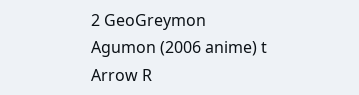2 GeoGreymon
Agumon (2006 anime) t Arrow R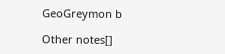GeoGreymon b

Other notes[]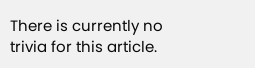There is currently no trivia for this article.